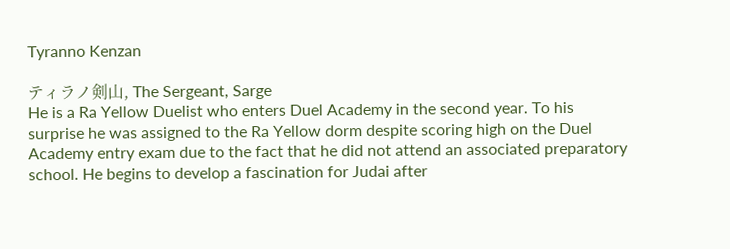Tyranno Kenzan

ティラノ剣山, The Sergeant, Sarge
He is a Ra Yellow Duelist who enters Duel Academy in the second year. To his surprise he was assigned to the Ra Yellow dorm despite scoring high on the Duel Academy entry exam due to the fact that he did not attend an associated preparatory school. He begins to develop a fascination for Judai after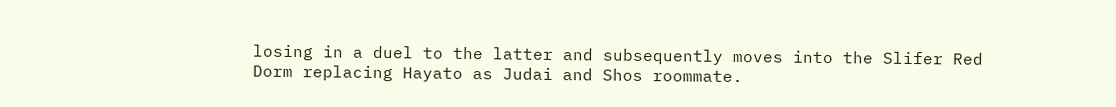losing in a duel to the latter and subsequently moves into the Slifer Red Dorm replacing Hayato as Judai and Shos roommate.